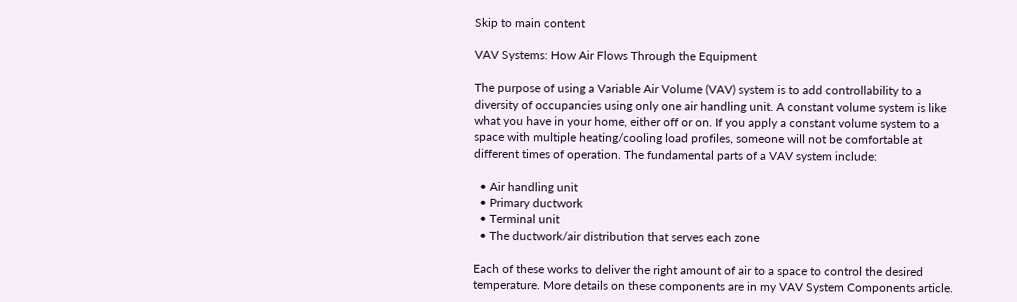Skip to main content

VAV Systems: How Air Flows Through the Equipment

The purpose of using a Variable Air Volume (VAV) system is to add controllability to a diversity of occupancies using only one air handling unit. A constant volume system is like what you have in your home, either off or on. If you apply a constant volume system to a space with multiple heating/cooling load profiles, someone will not be comfortable at different times of operation. The fundamental parts of a VAV system include:

  • Air handling unit
  • Primary ductwork
  • Terminal unit
  • The ductwork/air distribution that serves each zone

Each of these works to deliver the right amount of air to a space to control the desired temperature. More details on these components are in my VAV System Components article.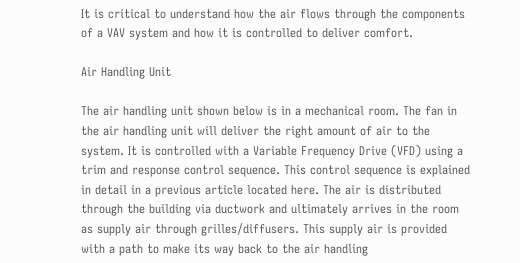It is critical to understand how the air flows through the components of a VAV system and how it is controlled to deliver comfort.

Air Handling Unit

The air handling unit shown below is in a mechanical room. The fan in the air handling unit will deliver the right amount of air to the system. It is controlled with a Variable Frequency Drive (VFD) using a trim and response control sequence. This control sequence is explained in detail in a previous article located here. The air is distributed through the building via ductwork and ultimately arrives in the room as supply air through grilles/diffusers. This supply air is provided with a path to make its way back to the air handling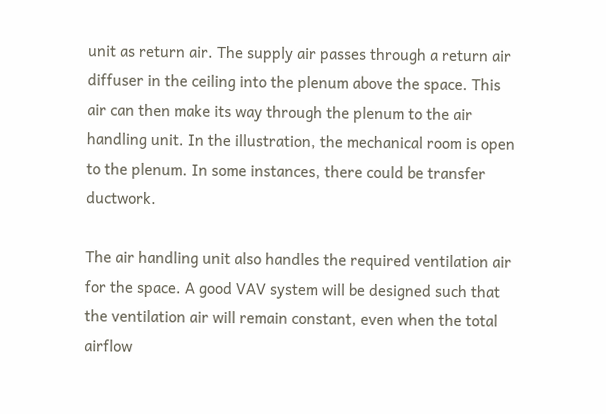unit as return air. The supply air passes through a return air diffuser in the ceiling into the plenum above the space. This air can then make its way through the plenum to the air handling unit. In the illustration, the mechanical room is open to the plenum. In some instances, there could be transfer ductwork.

The air handling unit also handles the required ventilation air for the space. A good VAV system will be designed such that the ventilation air will remain constant, even when the total airflow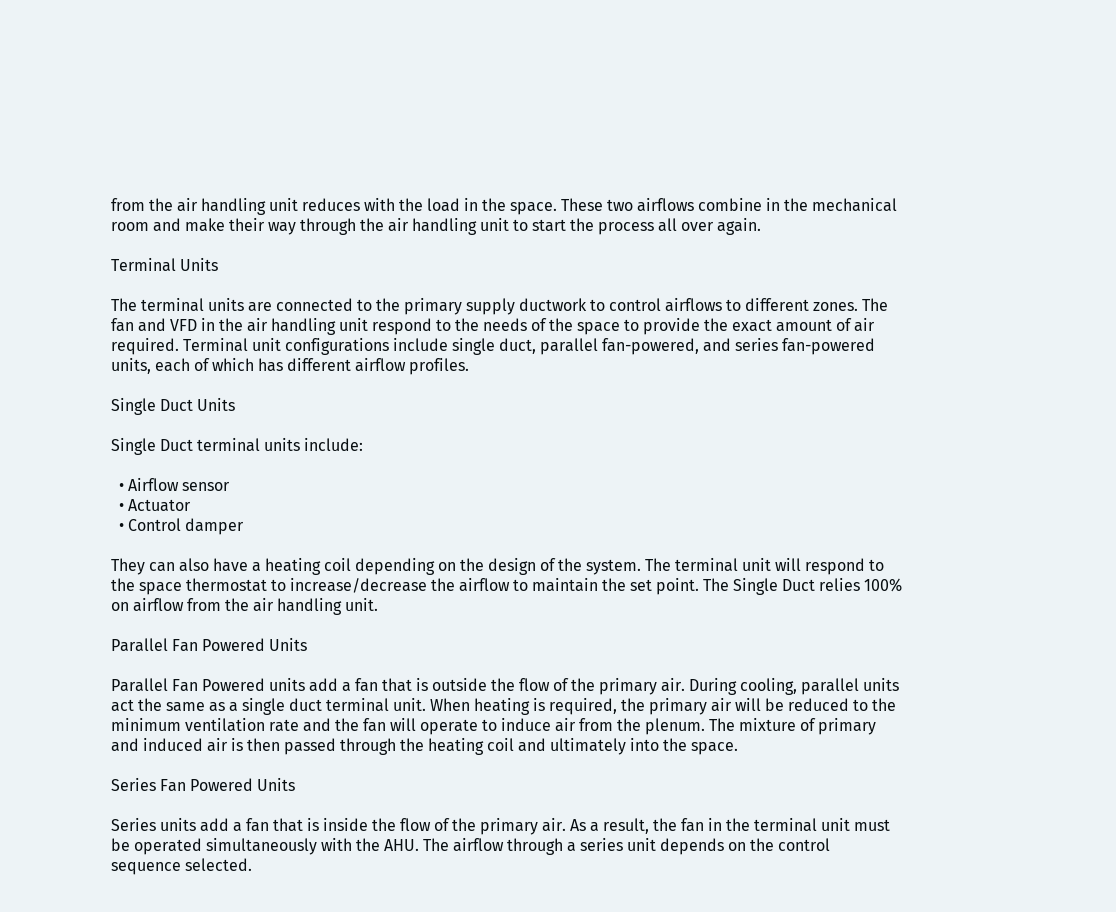from the air handling unit reduces with the load in the space. These two airflows combine in the mechanical room and make their way through the air handling unit to start the process all over again.

Terminal Units

The terminal units are connected to the primary supply ductwork to control airflows to different zones. The fan and VFD in the air handling unit respond to the needs of the space to provide the exact amount of air required. Terminal unit configurations include single duct, parallel fan-powered, and series fan-powered units, each of which has different airflow profiles.

Single Duct Units

Single Duct terminal units include:

  • Airflow sensor
  • Actuator
  • Control damper

They can also have a heating coil depending on the design of the system. The terminal unit will respond to the space thermostat to increase/decrease the airflow to maintain the set point. The Single Duct relies 100% on airflow from the air handling unit.

Parallel Fan Powered Units

Parallel Fan Powered units add a fan that is outside the flow of the primary air. During cooling, parallel units act the same as a single duct terminal unit. When heating is required, the primary air will be reduced to the minimum ventilation rate and the fan will operate to induce air from the plenum. The mixture of primary and induced air is then passed through the heating coil and ultimately into the space.

Series Fan Powered Units

Series units add a fan that is inside the flow of the primary air. As a result, the fan in the terminal unit must be operated simultaneously with the AHU. The airflow through a series unit depends on the control sequence selected.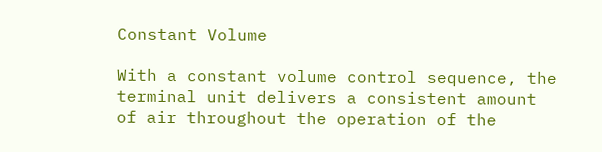Constant Volume

With a constant volume control sequence, the terminal unit delivers a consistent amount of air throughout the operation of the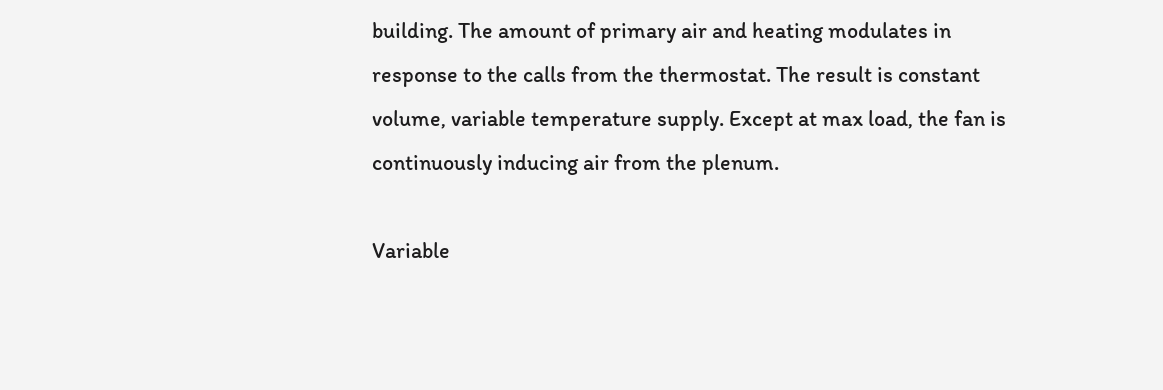building. The amount of primary air and heating modulates in response to the calls from the thermostat. The result is constant volume, variable temperature supply. Except at max load, the fan is continuously inducing air from the plenum.

Variable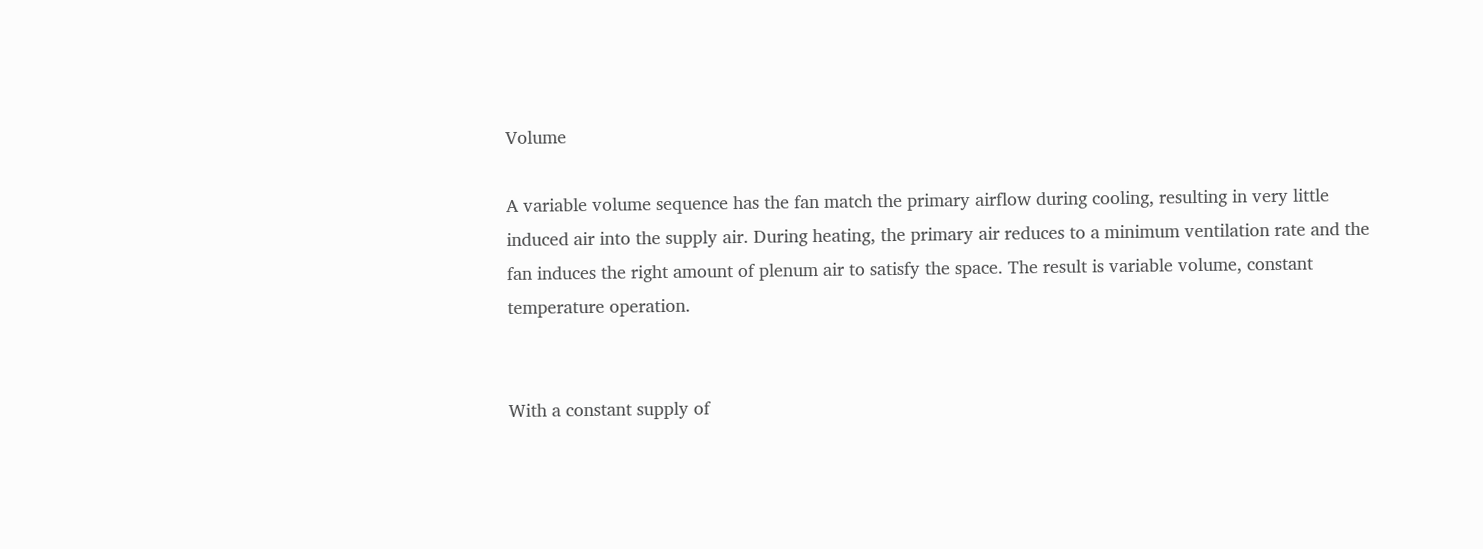Volume

A variable volume sequence has the fan match the primary airflow during cooling, resulting in very little induced air into the supply air. During heating, the primary air reduces to a minimum ventilation rate and the fan induces the right amount of plenum air to satisfy the space. The result is variable volume, constant temperature operation.


With a constant supply of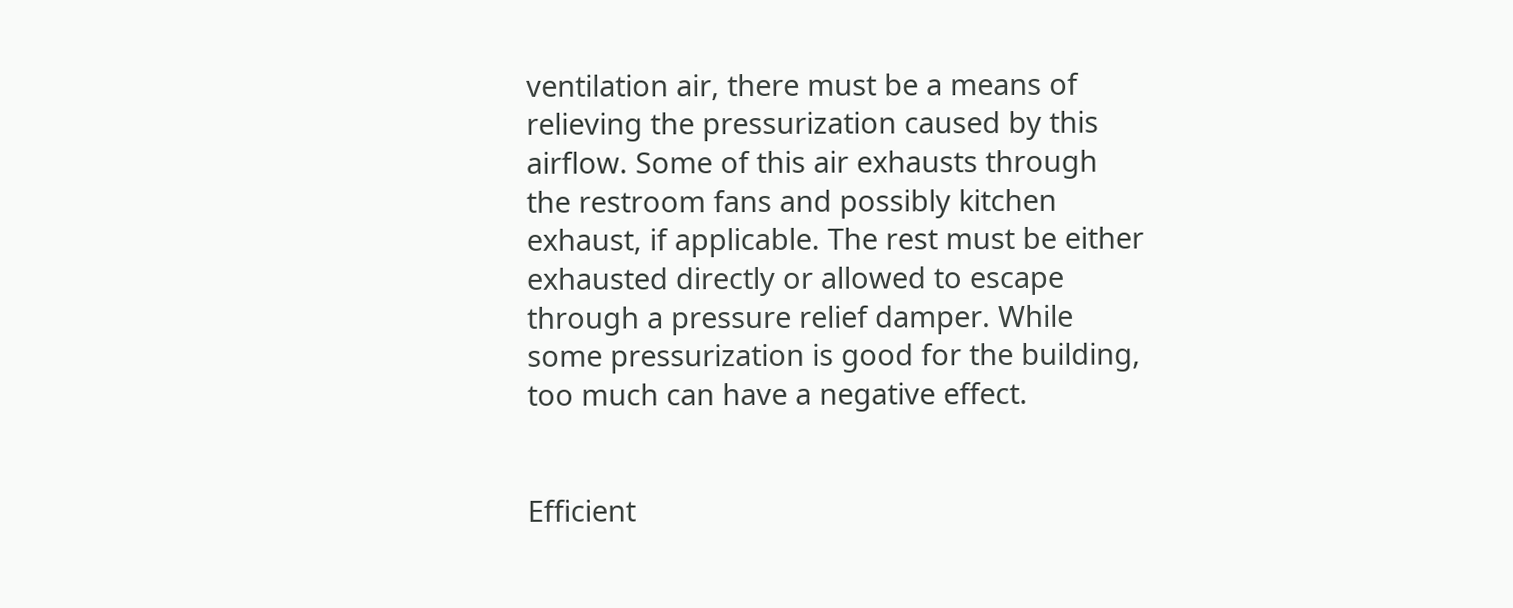ventilation air, there must be a means of relieving the pressurization caused by this airflow. Some of this air exhausts through the restroom fans and possibly kitchen exhaust, if applicable. The rest must be either exhausted directly or allowed to escape through a pressure relief damper. While some pressurization is good for the building, too much can have a negative effect.


Efficient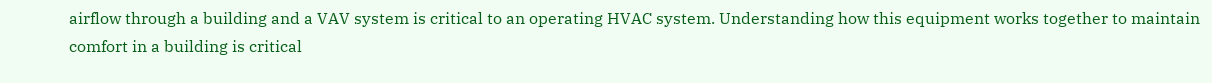airflow through a building and a VAV system is critical to an operating HVAC system. Understanding how this equipment works together to maintain comfort in a building is critical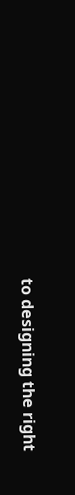to designing the right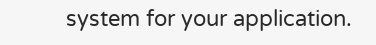system for your application.